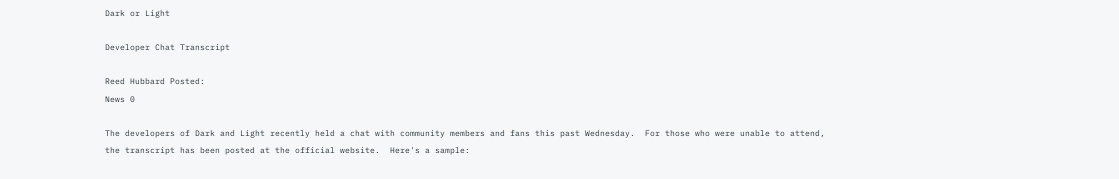Dark or Light

Developer Chat Transcript

Reed Hubbard Posted:
News 0

The developers of Dark and Light recently held a chat with community members and fans this past Wednesday.  For those who were unable to attend, the transcript has been posted at the official website.  Here's a sample: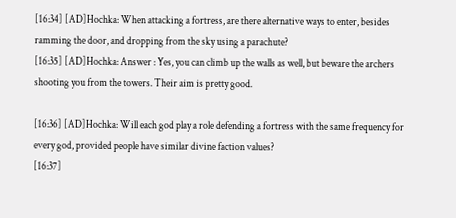[16:34] [AD]Hochka: When attacking a fortress, are there alternative ways to enter, besides ramming the door, and dropping from the sky using a parachute?
[16:35] [AD]Hochka: Answer : Yes, you can climb up the walls as well, but beware the archers shooting you from the towers. Their aim is pretty good.

[16:36] [AD]Hochka: Will each god play a role defending a fortress with the same frequency for every god, provided people have similar divine faction values?
[16:37]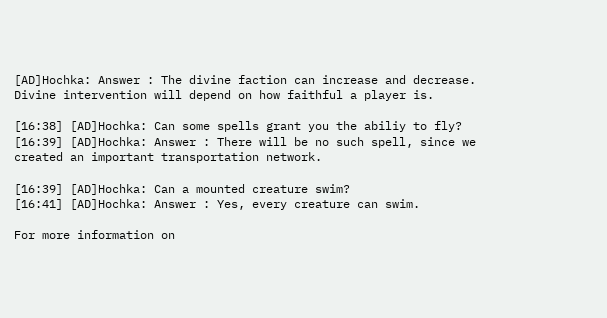[AD]Hochka: Answer : The divine faction can increase and decrease. Divine intervention will depend on how faithful a player is.

[16:38] [AD]Hochka: Can some spells grant you the abiliy to fly?
[16:39] [AD]Hochka: Answer : There will be no such spell, since we created an important transportation network.

[16:39] [AD]Hochka: Can a mounted creature swim?
[16:41] [AD]Hochka: Answer : Yes, every creature can swim.

For more information on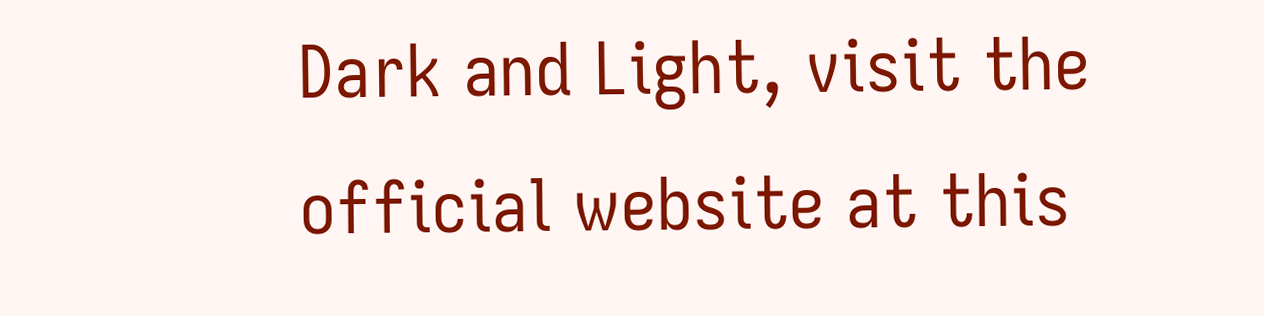Dark and Light, visit the official website at this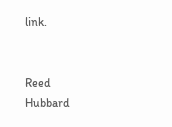link.


Reed Hubbard